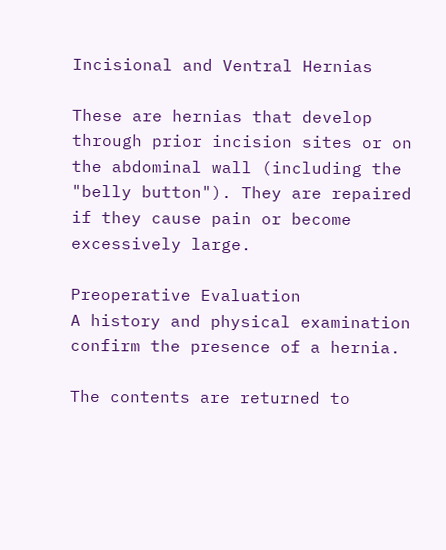Incisional and Ventral Hernias

These are hernias that develop through prior incision sites or on the abdominal wall (including the "belly button"). They are repaired if they cause pain or become excessively large.

Preoperative Evaluation
A history and physical examination confirm the presence of a hernia.

The contents are returned to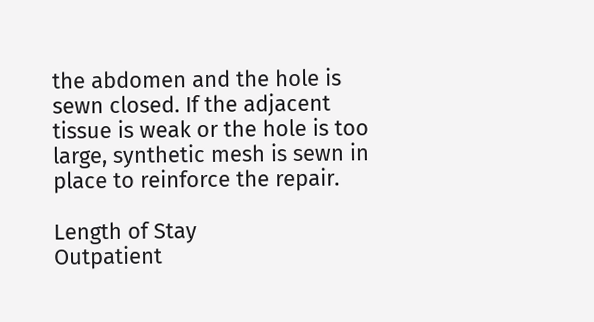the abdomen and the hole is sewn closed. If the adjacent tissue is weak or the hole is too large, synthetic mesh is sewn in place to reinforce the repair.

Length of Stay
Outpatient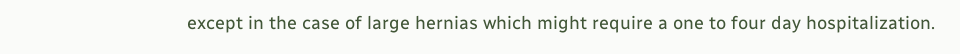except in the case of large hernias which might require a one to four day hospitalization.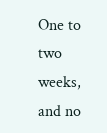One to two weeks, and no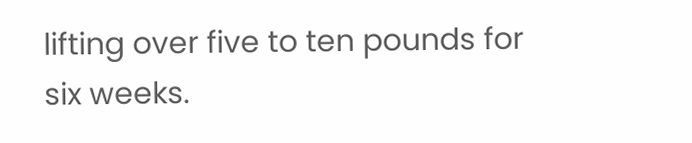lifting over five to ten pounds for six weeks.